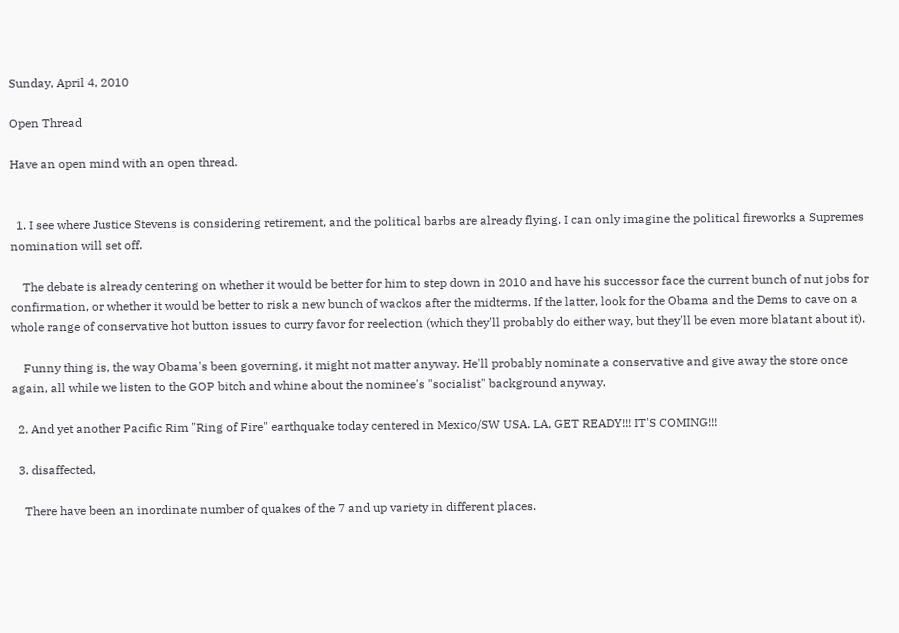Sunday, April 4, 2010

Open Thread

Have an open mind with an open thread.


  1. I see where Justice Stevens is considering retirement, and the political barbs are already flying. I can only imagine the political fireworks a Supremes nomination will set off.

    The debate is already centering on whether it would be better for him to step down in 2010 and have his successor face the current bunch of nut jobs for confirmation, or whether it would be better to risk a new bunch of wackos after the midterms. If the latter, look for the Obama and the Dems to cave on a whole range of conservative hot button issues to curry favor for reelection (which they'll probably do either way, but they'll be even more blatant about it).

    Funny thing is, the way Obama's been governing, it might not matter anyway. He'll probably nominate a conservative and give away the store once again, all while we listen to the GOP bitch and whine about the nominee's "socialist" background anyway.

  2. And yet another Pacific Rim "Ring of Fire" earthquake today centered in Mexico/SW USA. LA, GET READY!!! IT'S COMING!!!

  3. disaffected,

    There have been an inordinate number of quakes of the 7 and up variety in different places.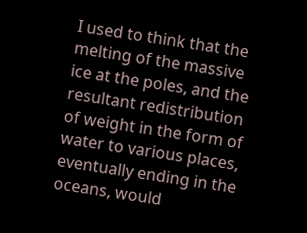I used to think that the melting of the massive ice at the poles, and the resultant redistribution of weight in the form of water to various places, eventually ending in the oceans, would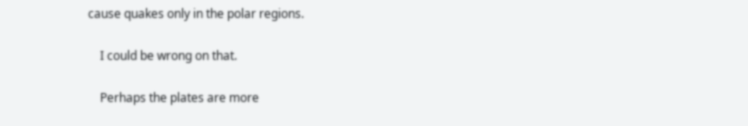cause quakes only in the polar regions.

    I could be wrong on that.

    Perhaps the plates are more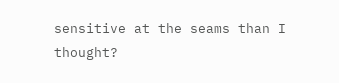sensitive at the seams than I thought?